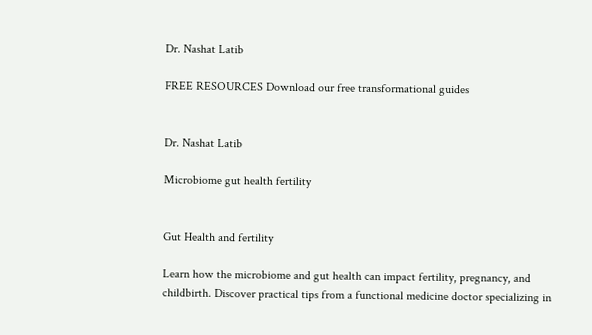Dr. Nashat Latib

FREE RESOURCES Download our free transformational guides


Dr. Nashat Latib

Microbiome gut health fertility


Gut Health and fertility

Learn how the microbiome and gut health can impact fertility, pregnancy, and childbirth. Discover practical tips from a functional medicine doctor specializing in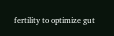fertility to optimize gut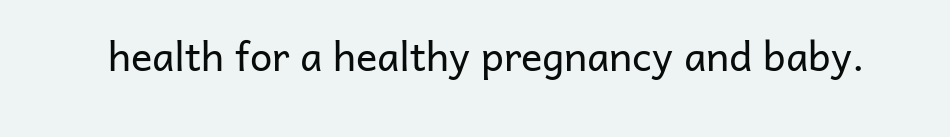health for a healthy pregnancy and baby.